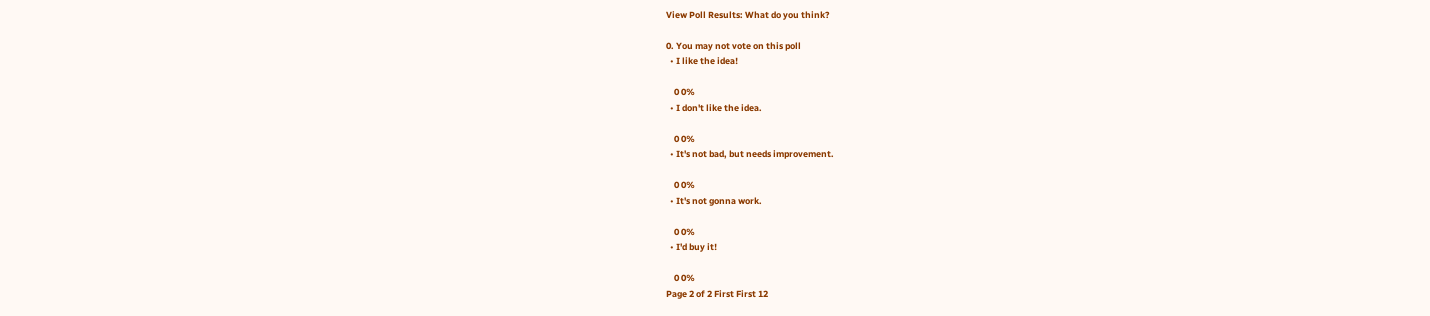View Poll Results: What do you think?

0. You may not vote on this poll
  • I like the idea!

    0 0%
  • I don't like the idea.

    0 0%
  • It's not bad, but needs improvement.

    0 0%
  • It's not gonna work.

    0 0%
  • I'd buy it!

    0 0%
Page 2 of 2 First First 12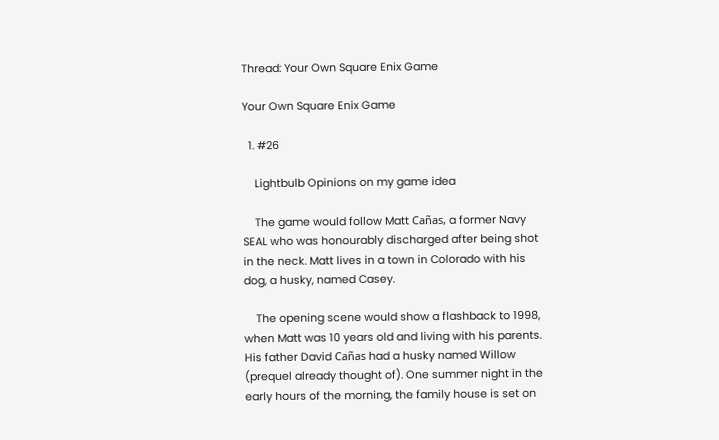Thread: Your Own Square Enix Game

Your Own Square Enix Game

  1. #26

    Lightbulb Opinions on my game idea

    The game would follow Matt Cañas, a former Navy SEAL who was honourably discharged after being shot in the neck. Matt lives in a town in Colorado with his dog, a husky, named Casey.

    The opening scene would show a flashback to 1998, when Matt was 10 years old and living with his parents. His father David Cañas had a husky named Willow (prequel already thought of). One summer night in the early hours of the morning, the family house is set on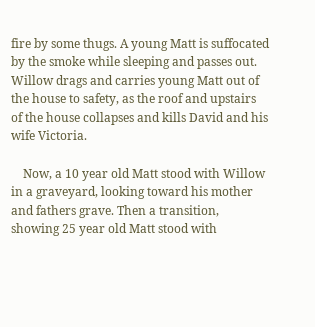fire by some thugs. A young Matt is suffocated by the smoke while sleeping and passes out. Willow drags and carries young Matt out of the house to safety, as the roof and upstairs of the house collapses and kills David and his wife Victoria.

    Now, a 10 year old Matt stood with Willow in a graveyard, looking toward his mother and fathers grave. Then a transition, showing 25 year old Matt stood with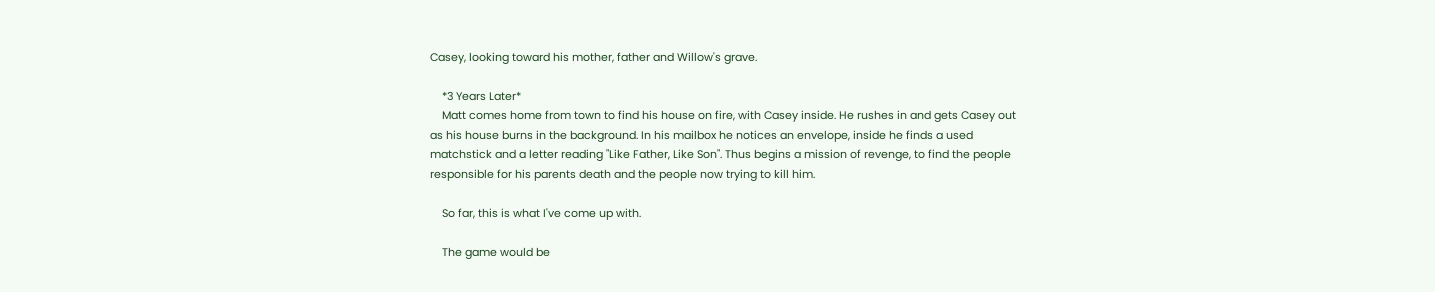Casey, looking toward his mother, father and Willow's grave.

    *3 Years Later*
    Matt comes home from town to find his house on fire, with Casey inside. He rushes in and gets Casey out as his house burns in the background. In his mailbox he notices an envelope, inside he finds a used matchstick and a letter reading "Like Father, Like Son". Thus begins a mission of revenge, to find the people responsible for his parents death and the people now trying to kill him.

    So far, this is what I've come up with.

    The game would be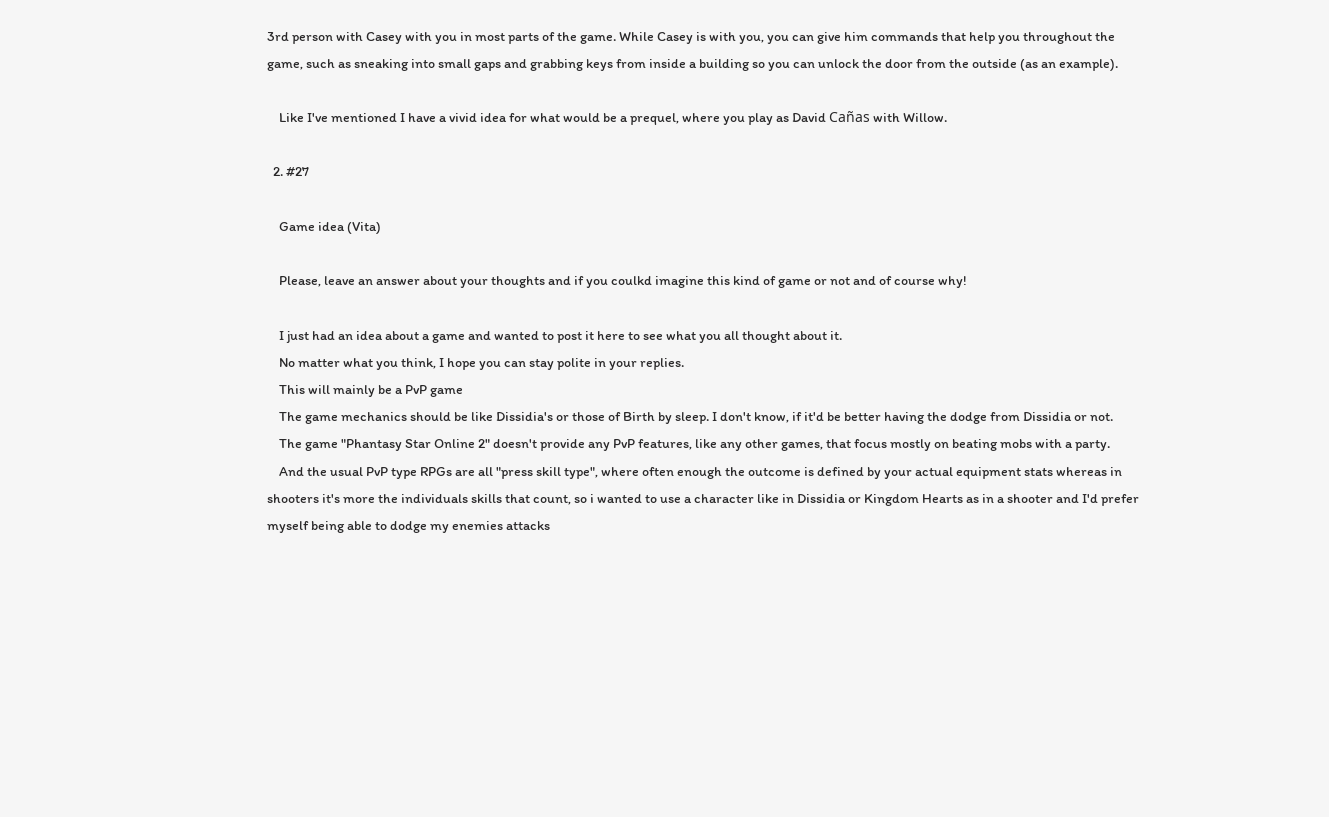3rd person with Casey with you in most parts of the game. While Casey is with you, you can give him commands that help you throughout the game, such as sneaking into small gaps and grabbing keys from inside a building so you can unlock the door from the outside (as an example).

    Like I've mentioned I have a vivid idea for what would be a prequel, where you play as David Cañas with Willow.

  2. #27

    Game idea (Vita)

    Please, leave an answer about your thoughts and if you coulkd imagine this kind of game or not and of course why!

    I just had an idea about a game and wanted to post it here to see what you all thought about it.
    No matter what you think, I hope you can stay polite in your replies.
    This will mainly be a PvP game
    The game mechanics should be like Dissidia's or those of Birth by sleep. I don't know, if it'd be better having the dodge from Dissidia or not.
    The game "Phantasy Star Online 2" doesn't provide any PvP features, like any other games, that focus mostly on beating mobs with a party.
    And the usual PvP type RPGs are all "press skill type", where often enough the outcome is defined by your actual equipment stats whereas in shooters it's more the individuals skills that count, so i wanted to use a character like in Dissidia or Kingdom Hearts as in a shooter and I'd prefer myself being able to dodge my enemies attacks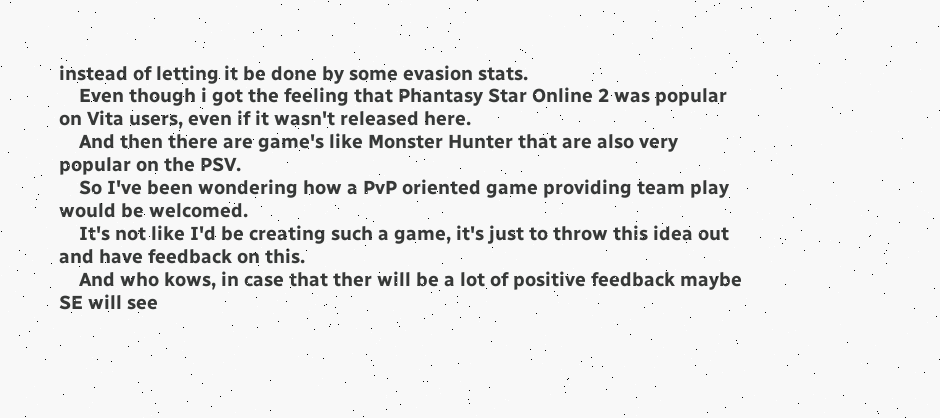instead of letting it be done by some evasion stats.
    Even though i got the feeling that Phantasy Star Online 2 was popular on Vita users, even if it wasn't released here.
    And then there are game's like Monster Hunter that are also very popular on the PSV.
    So I've been wondering how a PvP oriented game providing team play would be welcomed.
    It's not like I'd be creating such a game, it's just to throw this idea out and have feedback on this.
    And who kows, in case that ther will be a lot of positive feedback maybe SE will see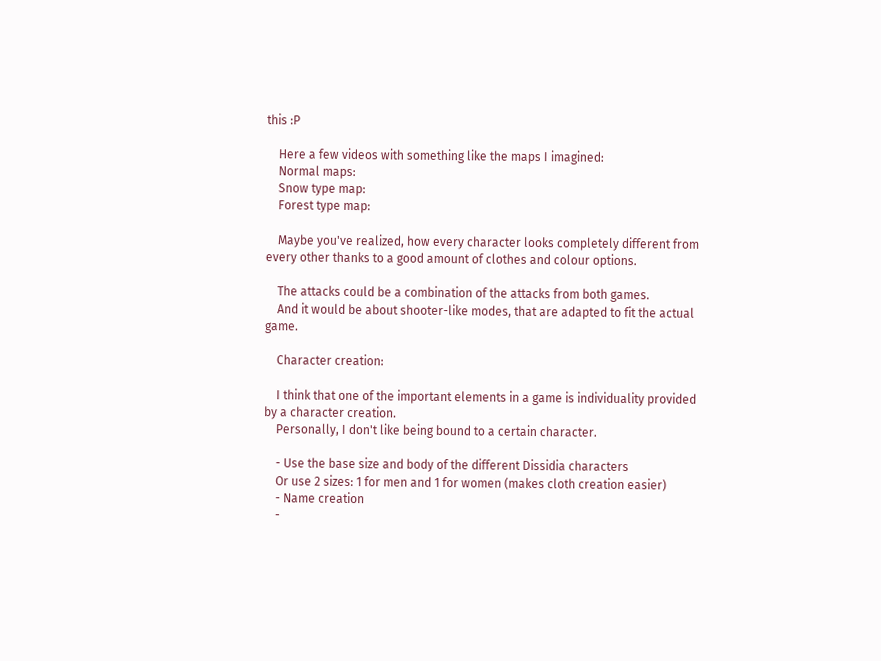this :P

    Here a few videos with something like the maps I imagined:
    Normal maps:
    Snow type map:
    Forest type map:

    Maybe you've realized, how every character looks completely different from every other thanks to a good amount of clothes and colour options.

    The attacks could be a combination of the attacks from both games.
    And it would be about shooter-like modes, that are adapted to fit the actual game.

    Character creation:

    I think that one of the important elements in a game is individuality provided by a character creation.
    Personally, I don't like being bound to a certain character.

    - Use the base size and body of the different Dissidia characters
    Or use 2 sizes: 1 for men and 1 for women (makes cloth creation easier)
    - Name creation
    -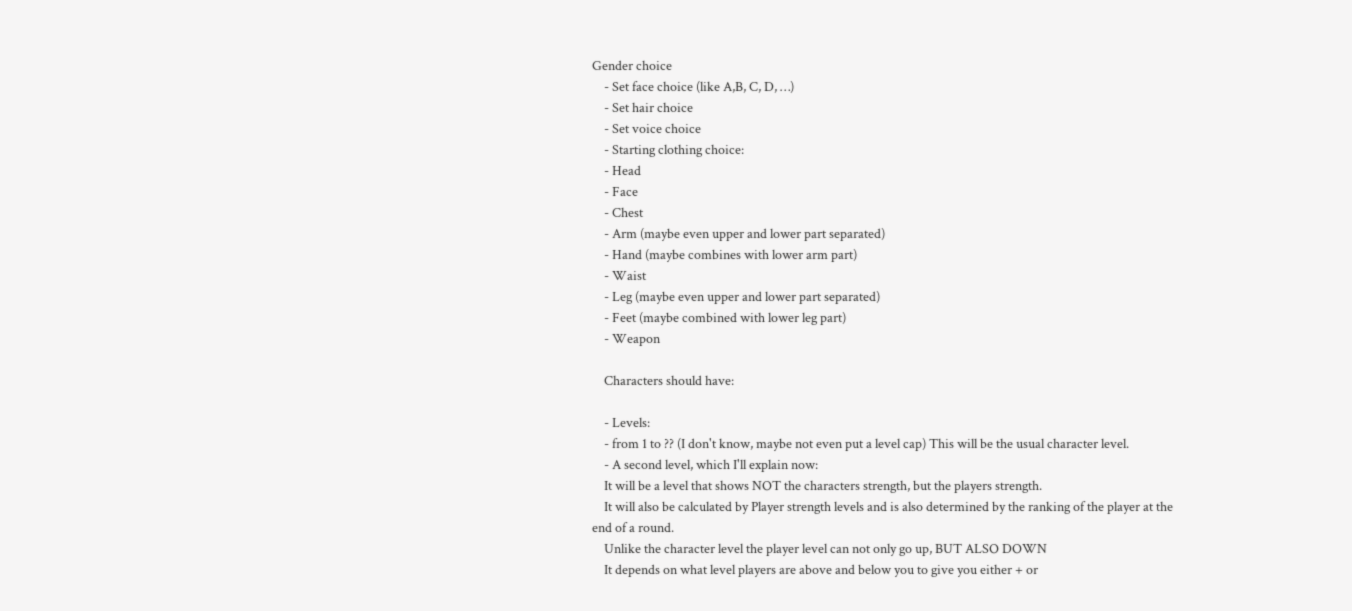Gender choice
    - Set face choice (like A,B, C, D, …)
    - Set hair choice
    - Set voice choice
    - Starting clothing choice:
    - Head
    - Face
    - Chest
    - Arm (maybe even upper and lower part separated)
    - Hand (maybe combines with lower arm part)
    - Waist
    - Leg (maybe even upper and lower part separated)
    - Feet (maybe combined with lower leg part)
    - Weapon

    Characters should have:

    - Levels:
    - from 1 to ?? (I don't know, maybe not even put a level cap) This will be the usual character level.
    - A second level, which I'll explain now:
    It will be a level that shows NOT the characters strength, but the players strength.
    It will also be calculated by Player strength levels and is also determined by the ranking of the player at the end of a round.
    Unlike the character level the player level can not only go up, BUT ALSO DOWN
    It depends on what level players are above and below you to give you either + or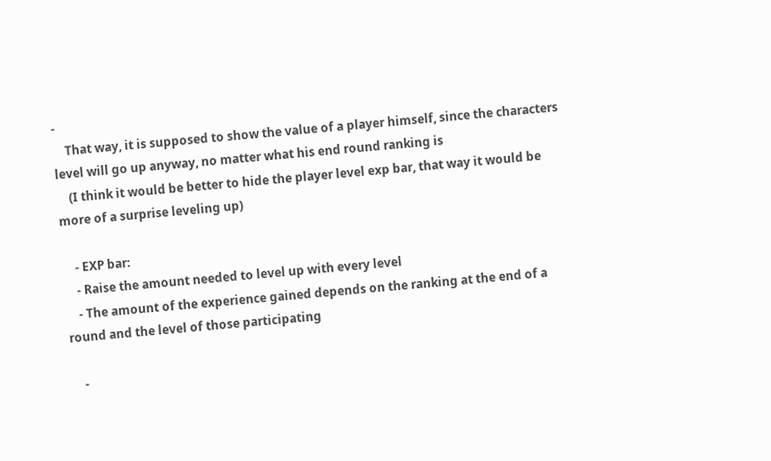-
    That way, it is supposed to show the value of a player himself, since the characters level will go up anyway, no matter what his end round ranking is
    (I think it would be better to hide the player level exp bar, that way it would be more of a surprise leveling up)

    - EXP bar:
    - Raise the amount needed to level up with every level
    - The amount of the experience gained depends on the ranking at the end of a round and the level of those participating

    -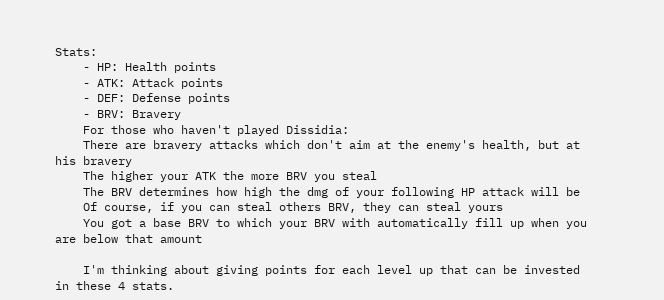Stats:
    - HP: Health points
    - ATK: Attack points
    - DEF: Defense points
    - BRV: Bravery
    For those who haven't played Dissidia:
    There are bravery attacks which don't aim at the enemy's health, but at his bravery
    The higher your ATK the more BRV you steal
    The BRV determines how high the dmg of your following HP attack will be
    Of course, if you can steal others BRV, they can steal yours
    You got a base BRV to which your BRV with automatically fill up when you are below that amount

    I'm thinking about giving points for each level up that can be invested in these 4 stats.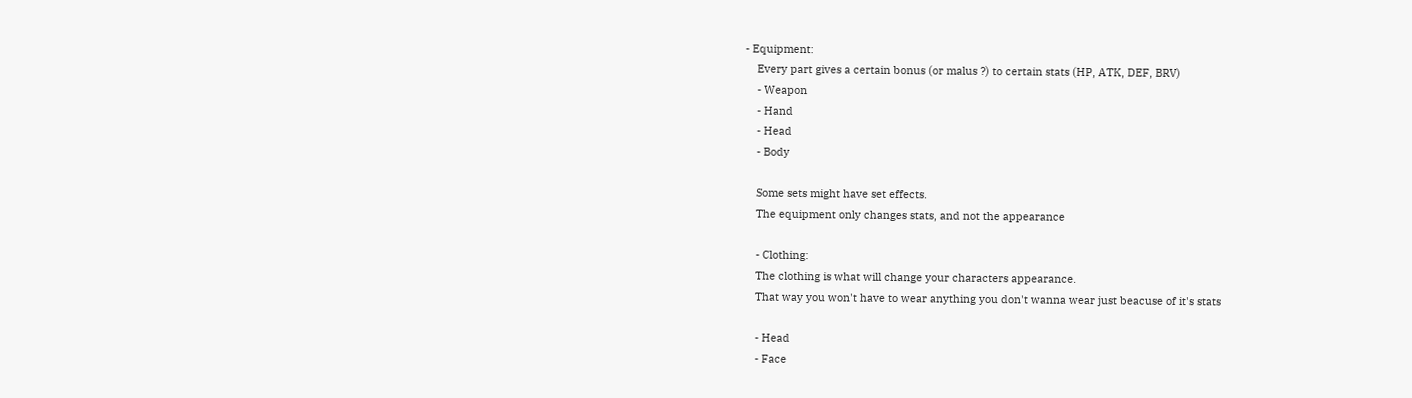- Equipment:
    Every part gives a certain bonus (or malus ?) to certain stats (HP, ATK, DEF, BRV)
    - Weapon
    - Hand
    - Head
    - Body

    Some sets might have set effects.
    The equipment only changes stats, and not the appearance

    - Clothing:
    The clothing is what will change your characters appearance.
    That way you won't have to wear anything you don't wanna wear just beacuse of it's stats

    - Head
    - Face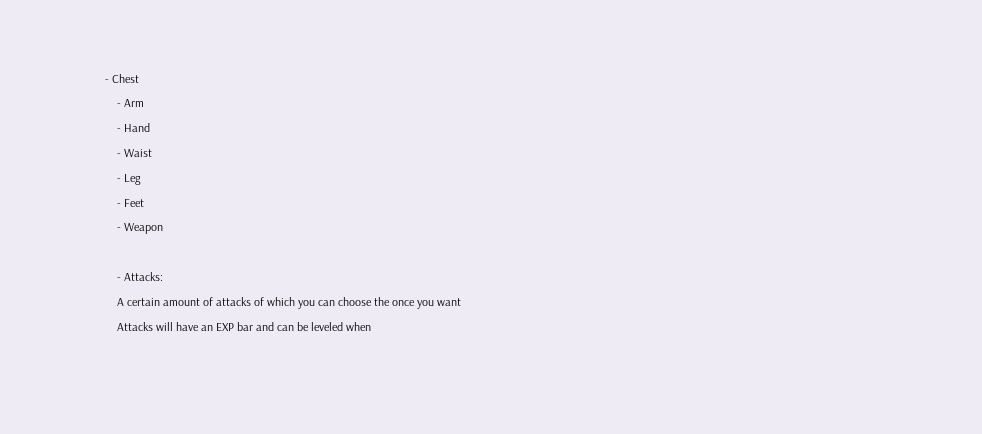- Chest
    - Arm
    - Hand
    - Waist
    - Leg
    - Feet
    - Weapon

    - Attacks:
    A certain amount of attacks of which you can choose the once you want
    Attacks will have an EXP bar and can be leveled when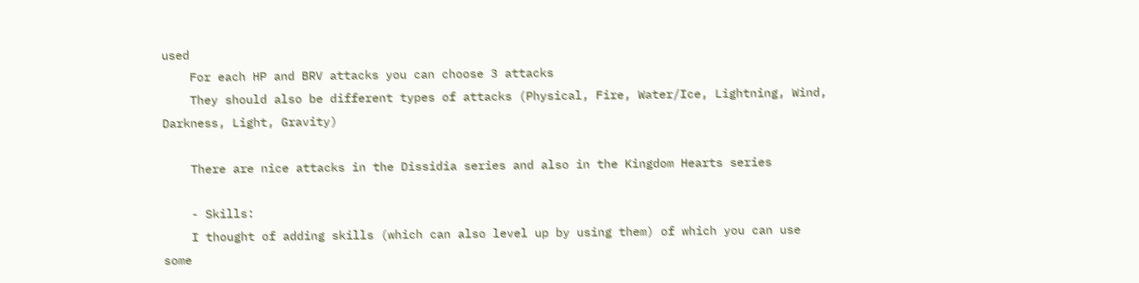used
    For each HP and BRV attacks you can choose 3 attacks
    They should also be different types of attacks (Physical, Fire, Water/Ice, Lightning, Wind, Darkness, Light, Gravity)

    There are nice attacks in the Dissidia series and also in the Kingdom Hearts series

    - Skills:
    I thought of adding skills (which can also level up by using them) of which you can use some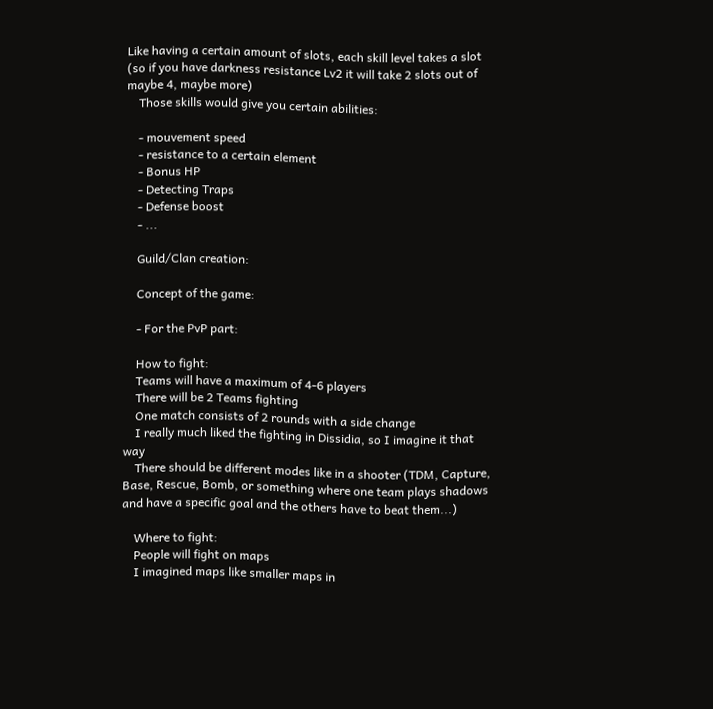Like having a certain amount of slots, each skill level takes a slot (so if you have darkness resistance Lv2 it will take 2 slots out of maybe 4, maybe more)
    Those skills would give you certain abilities:

    - mouvement speed
    - resistance to a certain element
    - Bonus HP
    - Detecting Traps
    - Defense boost
    - ...

    Guild/Clan creation:

    Concept of the game:

    - For the PvP part:

    How to fight:
    Teams will have a maximum of 4-6 players
    There will be 2 Teams fighting
    One match consists of 2 rounds with a side change
    I really much liked the fighting in Dissidia, so I imagine it that way
    There should be different modes like in a shooter (TDM, Capture, Base, Rescue, Bomb, or something where one team plays shadows and have a specific goal and the others have to beat them...)

    Where to fight:
    People will fight on maps
    I imagined maps like smaller maps in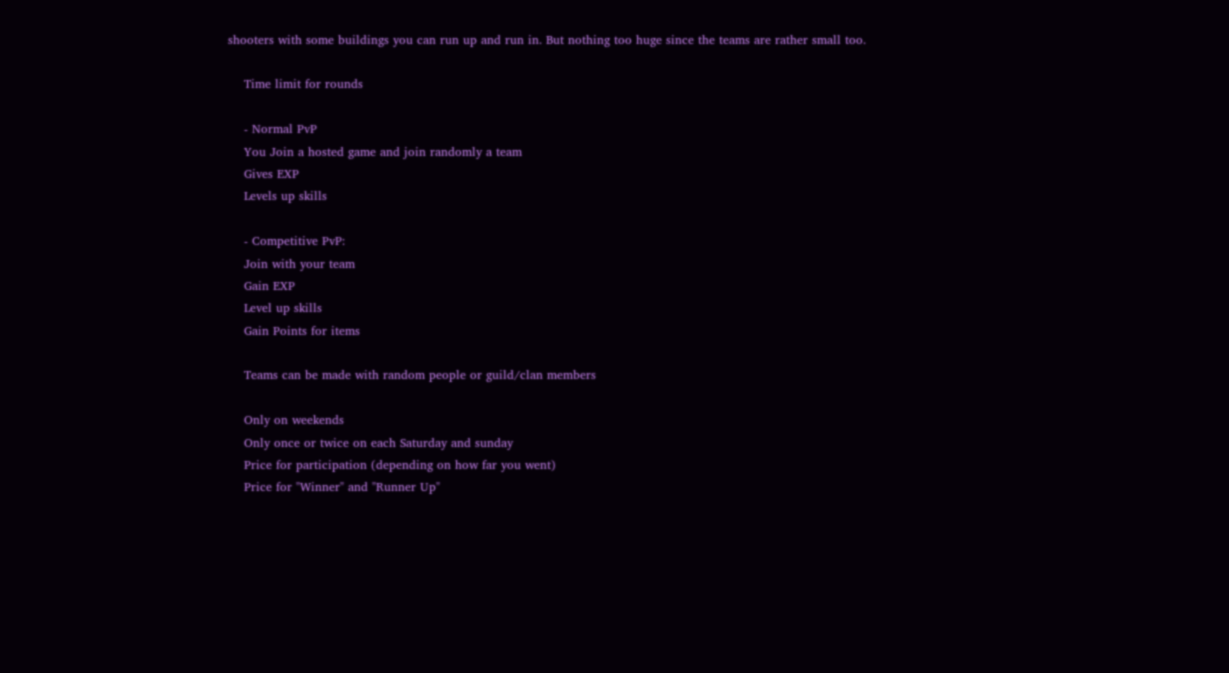shooters with some buildings you can run up and run in. But nothing too huge since the teams are rather small too.

    Time limit for rounds

    - Normal PvP
    You Join a hosted game and join randomly a team
    Gives EXP
    Levels up skills

    - Competitive PvP:
    Join with your team
    Gain EXP
    Level up skills
    Gain Points for items

    Teams can be made with random people or guild/clan members

    Only on weekends
    Only once or twice on each Saturday and sunday
    Price for participation (depending on how far you went)
    Price for "Winner" and "Runner Up"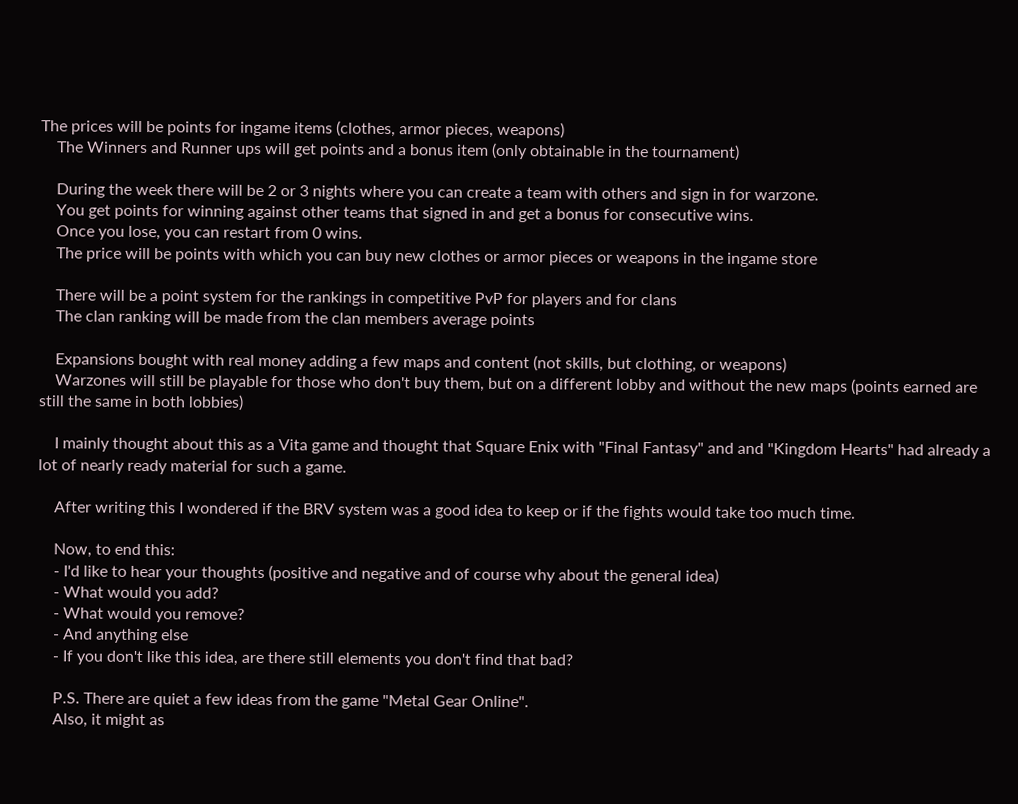The prices will be points for ingame items (clothes, armor pieces, weapons)
    The Winners and Runner ups will get points and a bonus item (only obtainable in the tournament)

    During the week there will be 2 or 3 nights where you can create a team with others and sign in for warzone.
    You get points for winning against other teams that signed in and get a bonus for consecutive wins.
    Once you lose, you can restart from 0 wins.
    The price will be points with which you can buy new clothes or armor pieces or weapons in the ingame store

    There will be a point system for the rankings in competitive PvP for players and for clans
    The clan ranking will be made from the clan members average points

    Expansions bought with real money adding a few maps and content (not skills, but clothing, or weapons)
    Warzones will still be playable for those who don't buy them, but on a different lobby and without the new maps (points earned are still the same in both lobbies)

    I mainly thought about this as a Vita game and thought that Square Enix with "Final Fantasy" and and "Kingdom Hearts" had already a lot of nearly ready material for such a game.

    After writing this I wondered if the BRV system was a good idea to keep or if the fights would take too much time.

    Now, to end this:
    - I'd like to hear your thoughts (positive and negative and of course why about the general idea)
    - What would you add?
    - What would you remove?
    - And anything else
    - If you don't like this idea, are there still elements you don't find that bad?

    P.S. There are quiet a few ideas from the game "Metal Gear Online".
    Also, it might as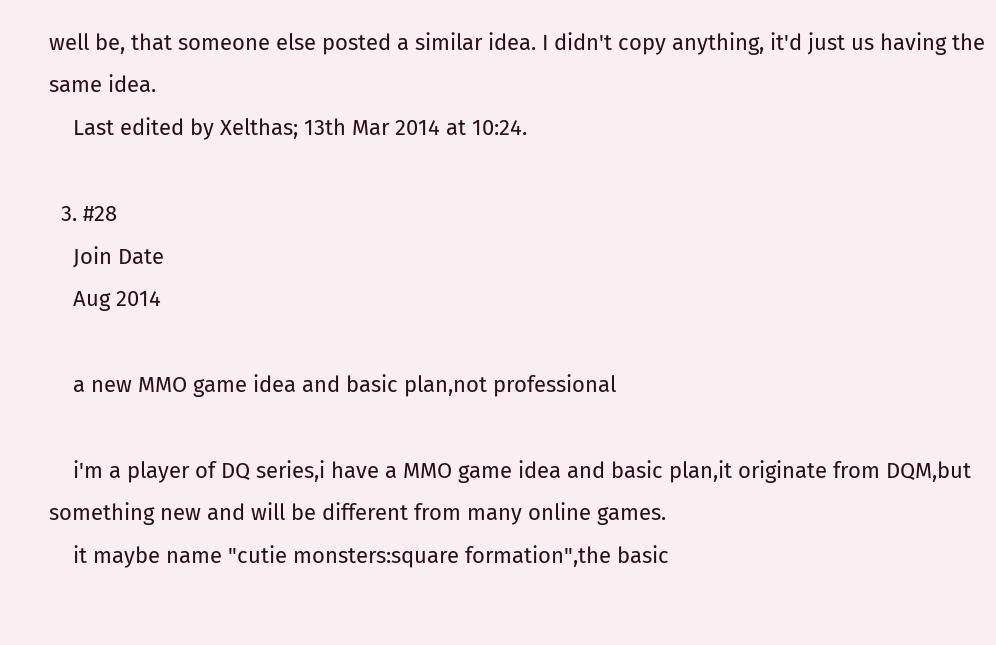well be, that someone else posted a similar idea. I didn't copy anything, it'd just us having the same idea.
    Last edited by Xelthas; 13th Mar 2014 at 10:24.

  3. #28
    Join Date
    Aug 2014

    a new MMO game idea and basic plan,not professional

    i'm a player of DQ series,i have a MMO game idea and basic plan,it originate from DQM,but something new and will be different from many online games.
    it maybe name "cutie monsters:square formation",the basic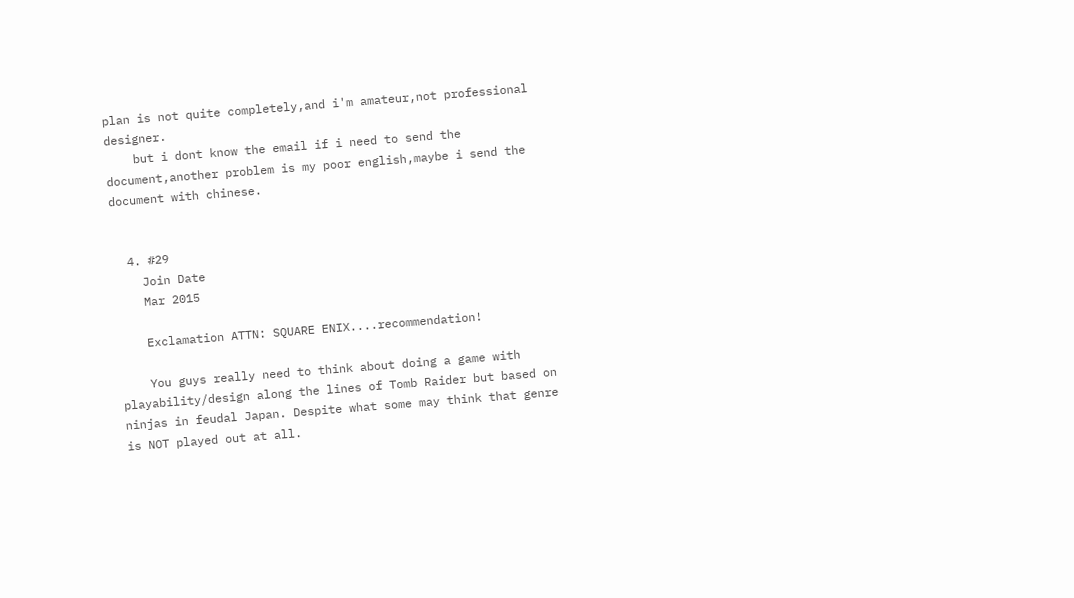plan is not quite completely,and i'm amateur,not professional designer.
    but i dont know the email if i need to send the document,another problem is my poor english,maybe i send the document with chinese.


  4. #29
    Join Date
    Mar 2015

    Exclamation ATTN: SQUARE ENIX....recommendation!

    You guys really need to think about doing a game with playability/design along the lines of Tomb Raider but based on ninjas in feudal Japan. Despite what some may think that genre is NOT played out at all.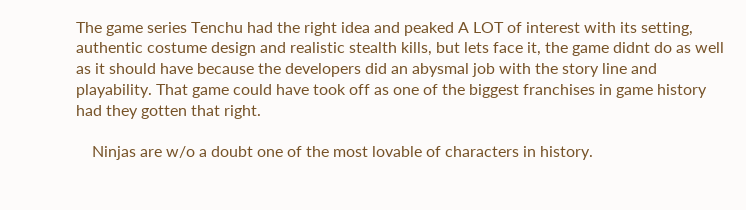The game series Tenchu had the right idea and peaked A LOT of interest with its setting, authentic costume design and realistic stealth kills, but lets face it, the game didnt do as well as it should have because the developers did an abysmal job with the story line and playability. That game could have took off as one of the biggest franchises in game history had they gotten that right.

    Ninjas are w/o a doubt one of the most lovable of characters in history.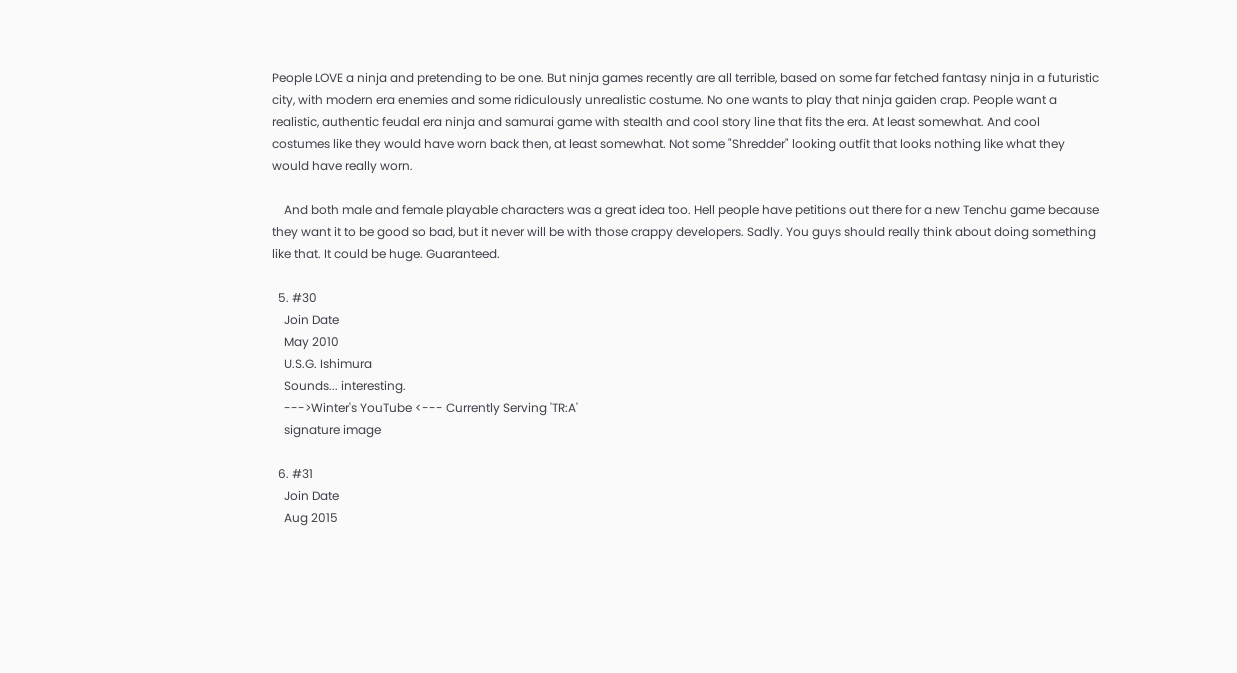People LOVE a ninja and pretending to be one. But ninja games recently are all terrible, based on some far fetched fantasy ninja in a futuristic city, with modern era enemies and some ridiculously unrealistic costume. No one wants to play that ninja gaiden crap. People want a realistic, authentic feudal era ninja and samurai game with stealth and cool story line that fits the era. At least somewhat. And cool costumes like they would have worn back then, at least somewhat. Not some "Shredder" looking outfit that looks nothing like what they would have really worn.

    And both male and female playable characters was a great idea too. Hell people have petitions out there for a new Tenchu game because they want it to be good so bad, but it never will be with those crappy developers. Sadly. You guys should really think about doing something like that. It could be huge. Guaranteed.

  5. #30
    Join Date
    May 2010
    U.S.G. Ishimura
    Sounds... interesting.
    --->Winter's YouTube <--- Currently Serving 'TR:A'
    signature image

  6. #31
    Join Date
    Aug 2015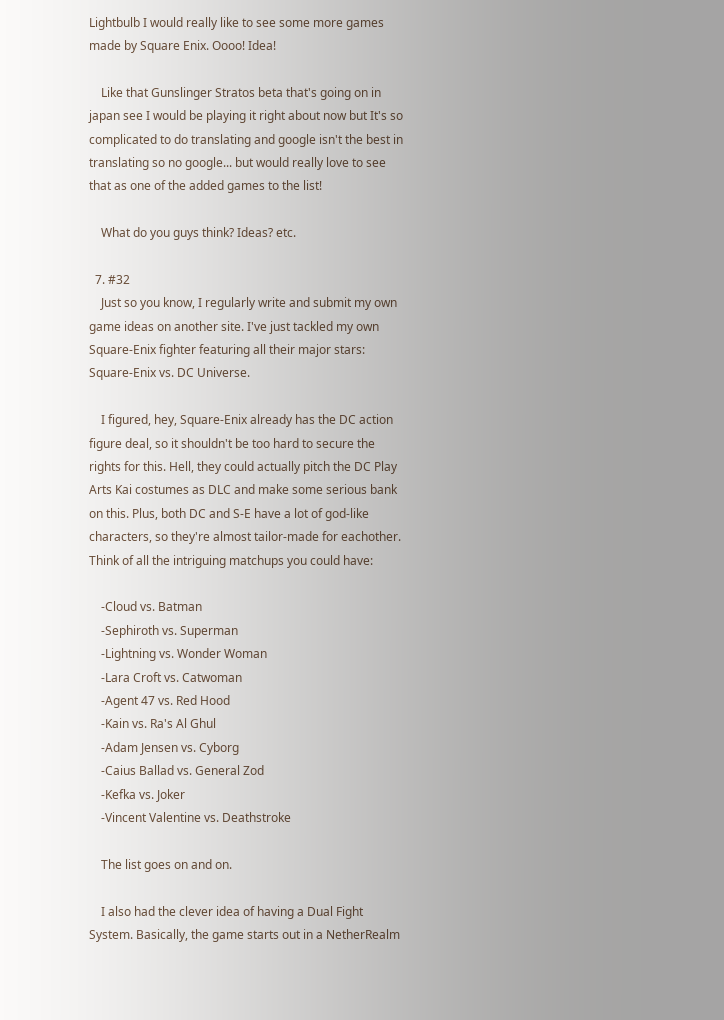Lightbulb I would really like to see some more games made by Square Enix. Oooo! Idea!

    Like that Gunslinger Stratos beta that's going on in japan see I would be playing it right about now but It's so complicated to do translating and google isn't the best in translating so no google... but would really love to see that as one of the added games to the list!

    What do you guys think? Ideas? etc.

  7. #32
    Just so you know, I regularly write and submit my own game ideas on another site. I've just tackled my own Square-Enix fighter featuring all their major stars: Square-Enix vs. DC Universe.

    I figured, hey, Square-Enix already has the DC action figure deal, so it shouldn't be too hard to secure the rights for this. Hell, they could actually pitch the DC Play Arts Kai costumes as DLC and make some serious bank on this. Plus, both DC and S-E have a lot of god-like characters, so they're almost tailor-made for eachother. Think of all the intriguing matchups you could have:

    -Cloud vs. Batman
    -Sephiroth vs. Superman
    -Lightning vs. Wonder Woman
    -Lara Croft vs. Catwoman
    -Agent 47 vs. Red Hood
    -Kain vs. Ra's Al Ghul
    -Adam Jensen vs. Cyborg
    -Caius Ballad vs. General Zod
    -Kefka vs. Joker
    -Vincent Valentine vs. Deathstroke

    The list goes on and on.

    I also had the clever idea of having a Dual Fight System. Basically, the game starts out in a NetherRealm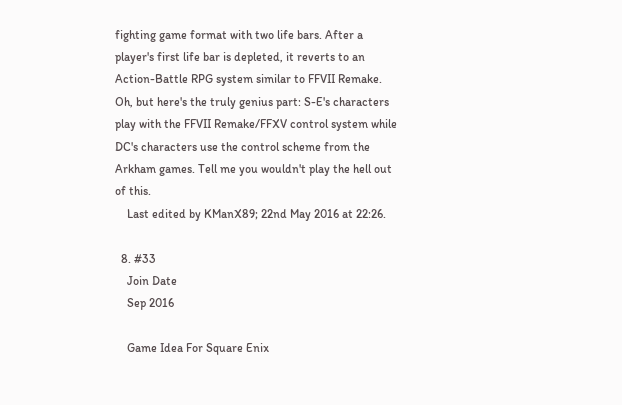fighting game format with two life bars. After a player's first life bar is depleted, it reverts to an Action-Battle RPG system similar to FFVII Remake. Oh, but here's the truly genius part: S-E's characters play with the FFVII Remake/FFXV control system while DC's characters use the control scheme from the Arkham games. Tell me you wouldn't play the hell out of this.
    Last edited by KManX89; 22nd May 2016 at 22:26.

  8. #33
    Join Date
    Sep 2016

    Game Idea For Square Enix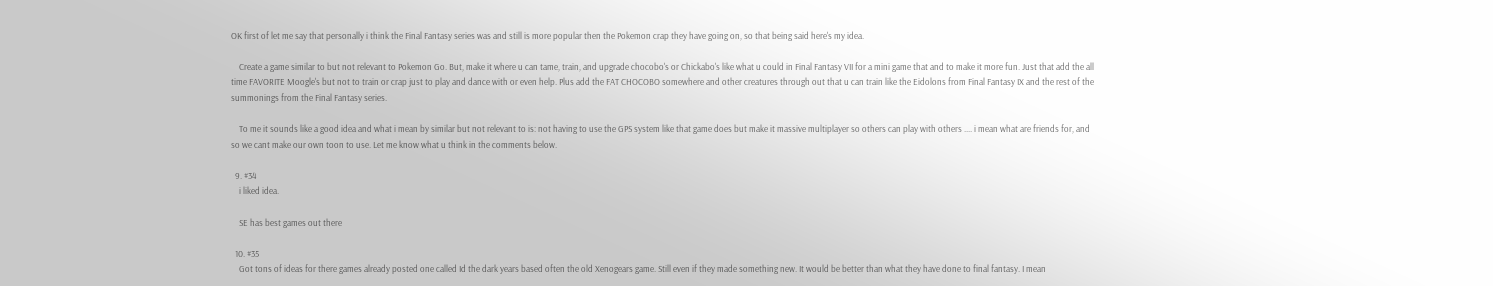OK first of let me say that personally i think the Final Fantasy series was and still is more popular then the Pokemon crap they have going on, so that being said here's my idea.

    Create a game similar to but not relevant to Pokemon Go. But, make it where u can tame, train, and upgrade chocobo's or Chickabo's like what u could in Final Fantasy VII for a mini game that and to make it more fun. Just that add the all time FAVORITE Moogle's but not to train or crap just to play and dance with or even help. Plus add the FAT CHOCOBO somewhere and other creatures through out that u can train like the Eidolons from Final Fantasy IX and the rest of the summonings from the Final Fantasy series.

    To me it sounds like a good idea and what i mean by similar but not relevant to is: not having to use the GPS system like that game does but make it massive multiplayer so others can play with others .... i mean what are friends for, and so we cant make our own toon to use. Let me know what u think in the comments below.

  9. #34
    i liked idea.

    SE has best games out there

  10. #35
    Got tons of ideas for there games already posted one called Id the dark years based often the old Xenogears game. Still even if they made something new. It would be better than what they have done to final fantasy. I mean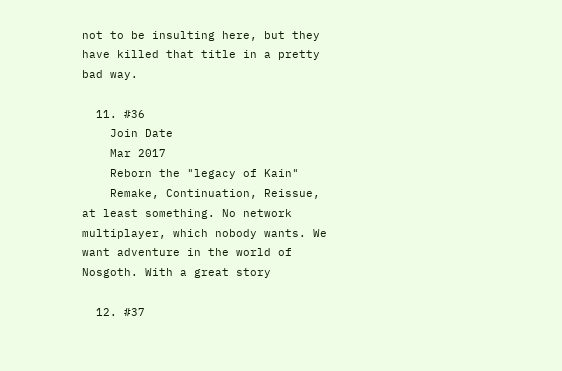not to be insulting here, but they have killed that title in a pretty bad way.

  11. #36
    Join Date
    Mar 2017
    Reborn the "legacy of Kain"
    Remake, Continuation, Reissue, at least something. No network multiplayer, which nobody wants. We want adventure in the world of Nosgoth. With a great story

  12. #37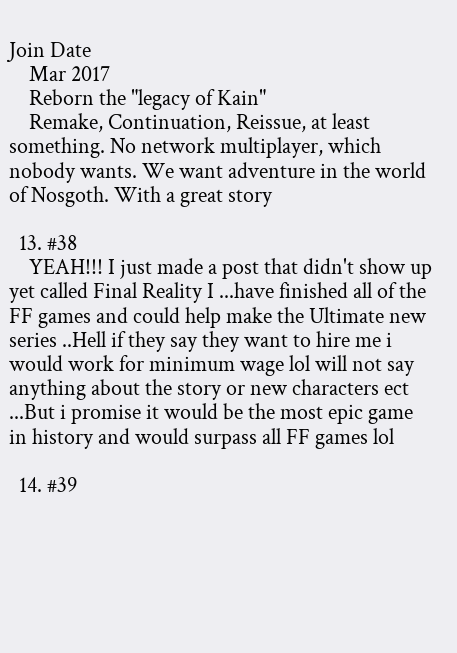Join Date
    Mar 2017
    Reborn the "legacy of Kain"
    Remake, Continuation, Reissue, at least something. No network multiplayer, which nobody wants. We want adventure in the world of Nosgoth. With a great story

  13. #38
    YEAH!!! I just made a post that didn't show up yet called Final Reality I ...have finished all of the FF games and could help make the Ultimate new series ..Hell if they say they want to hire me i would work for minimum wage lol will not say anything about the story or new characters ect ...But i promise it would be the most epic game in history and would surpass all FF games lol

  14. #39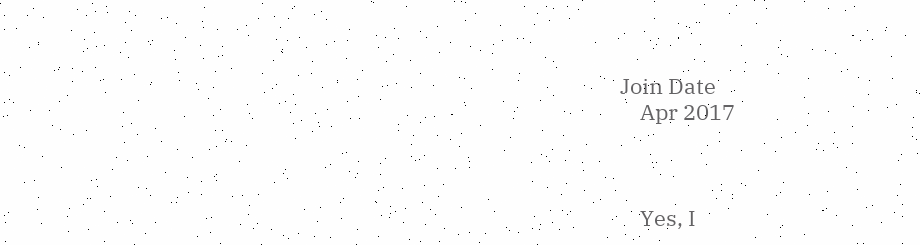Join Date
    Apr 2017



    Yes, I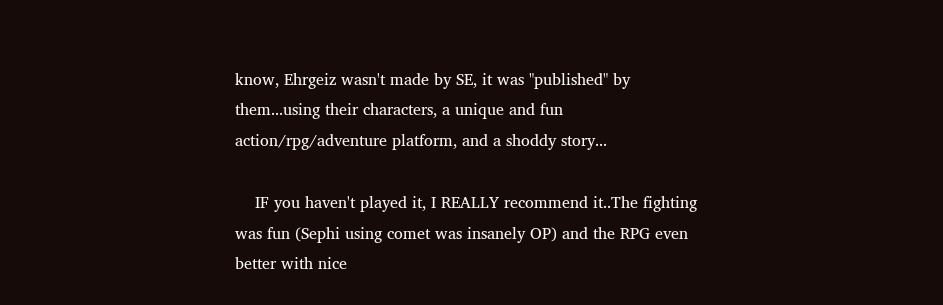know, Ehrgeiz wasn't made by SE, it was "published" by them...using their characters, a unique and fun action/rpg/adventure platform, and a shoddy story...

    IF you haven't played it, I REALLY recommend it..The fighting was fun (Sephi using comet was insanely OP) and the RPG even better with nice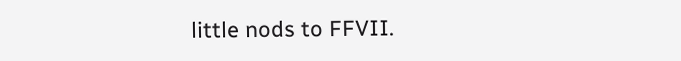little nods to FFVII.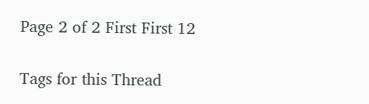Page 2 of 2 First First 12

Tags for this Thread